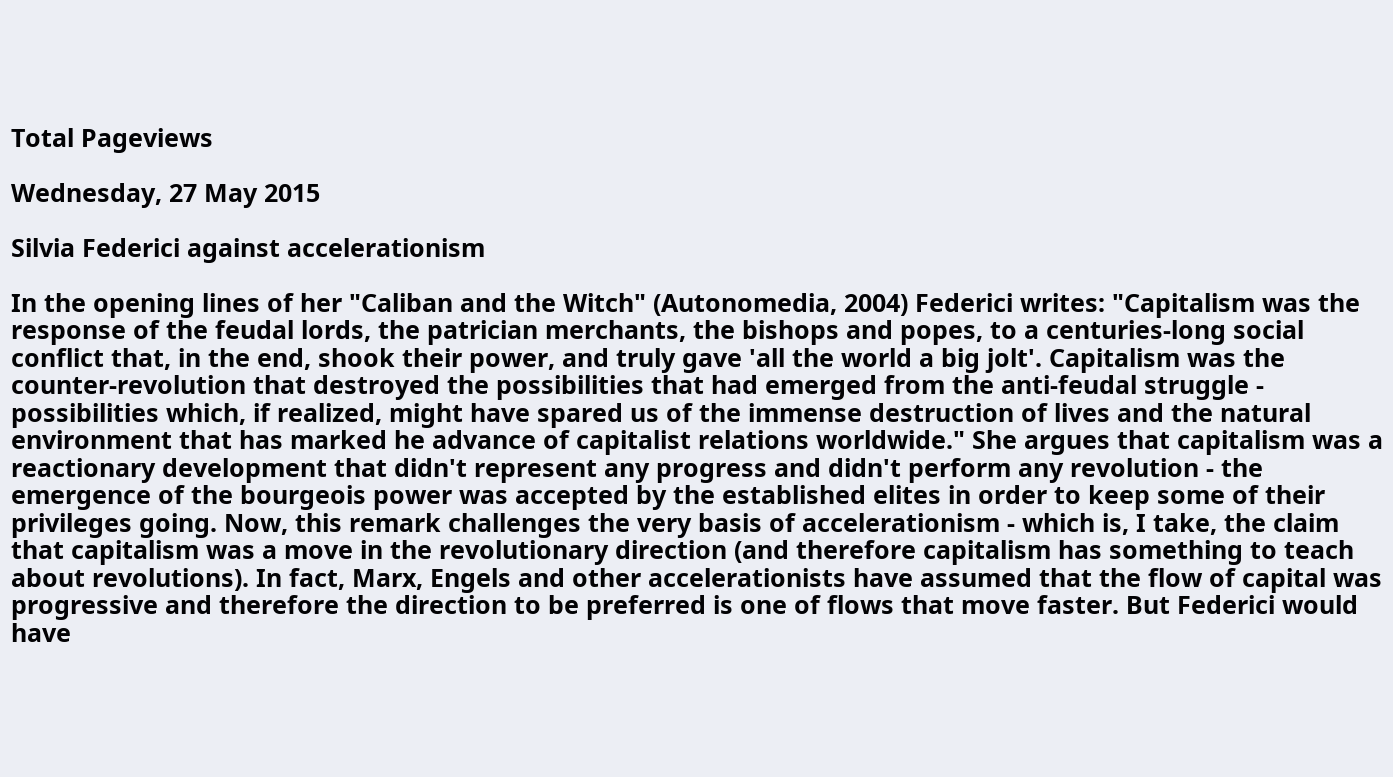Total Pageviews

Wednesday, 27 May 2015

Silvia Federici against accelerationism

In the opening lines of her "Caliban and the Witch" (Autonomedia, 2004) Federici writes: "Capitalism was the response of the feudal lords, the patrician merchants, the bishops and popes, to a centuries-long social conflict that, in the end, shook their power, and truly gave 'all the world a big jolt'. Capitalism was the counter-revolution that destroyed the possibilities that had emerged from the anti-feudal struggle - possibilities which, if realized, might have spared us of the immense destruction of lives and the natural environment that has marked he advance of capitalist relations worldwide." She argues that capitalism was a reactionary development that didn't represent any progress and didn't perform any revolution - the emergence of the bourgeois power was accepted by the established elites in order to keep some of their privileges going. Now, this remark challenges the very basis of accelerationism - which is, I take, the claim that capitalism was a move in the revolutionary direction (and therefore capitalism has something to teach about revolutions). In fact, Marx, Engels and other accelerationists have assumed that the flow of capital was progressive and therefore the direction to be preferred is one of flows that move faster. But Federici would have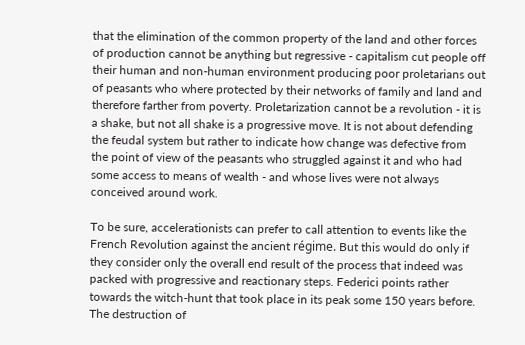that the elimination of the common property of the land and other forces of production cannot be anything but regressive - capitalism cut people off their human and non-human environment producing poor proletarians out of peasants who where protected by their networks of family and land and therefore farther from poverty. Proletarization cannot be a revolution - it is a shake, but not all shake is a progressive move. It is not about defending the feudal system but rather to indicate how change was defective from the point of view of the peasants who struggled against it and who had some access to means of wealth - and whose lives were not always conceived around work.

To be sure, accelerationists can prefer to call attention to events like the French Revolution against the ancient régime. But this would do only if they consider only the overall end result of the process that indeed was packed with progressive and reactionary steps. Federici points rather towards the witch-hunt that took place in its peak some 150 years before. The destruction of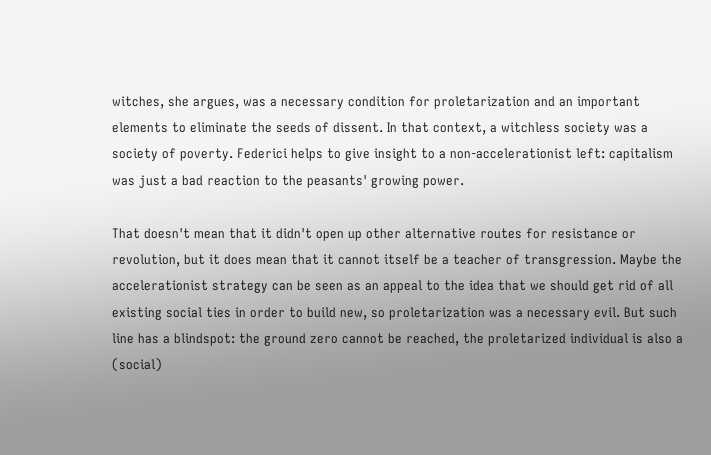witches, she argues, was a necessary condition for proletarization and an important elements to eliminate the seeds of dissent. In that context, a witchless society was a society of poverty. Federici helps to give insight to a non-accelerationist left: capitalism was just a bad reaction to the peasants' growing power.

That doesn't mean that it didn't open up other alternative routes for resistance or revolution, but it does mean that it cannot itself be a teacher of transgression. Maybe the accelerationist strategy can be seen as an appeal to the idea that we should get rid of all existing social ties in order to build new, so proletarization was a necessary evil. But such line has a blindspot: the ground zero cannot be reached, the proletarized individual is also a (social)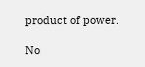product of power.

No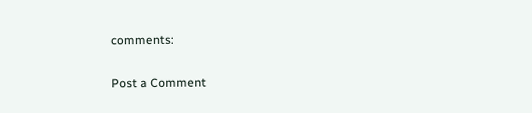comments:

Post a Comment